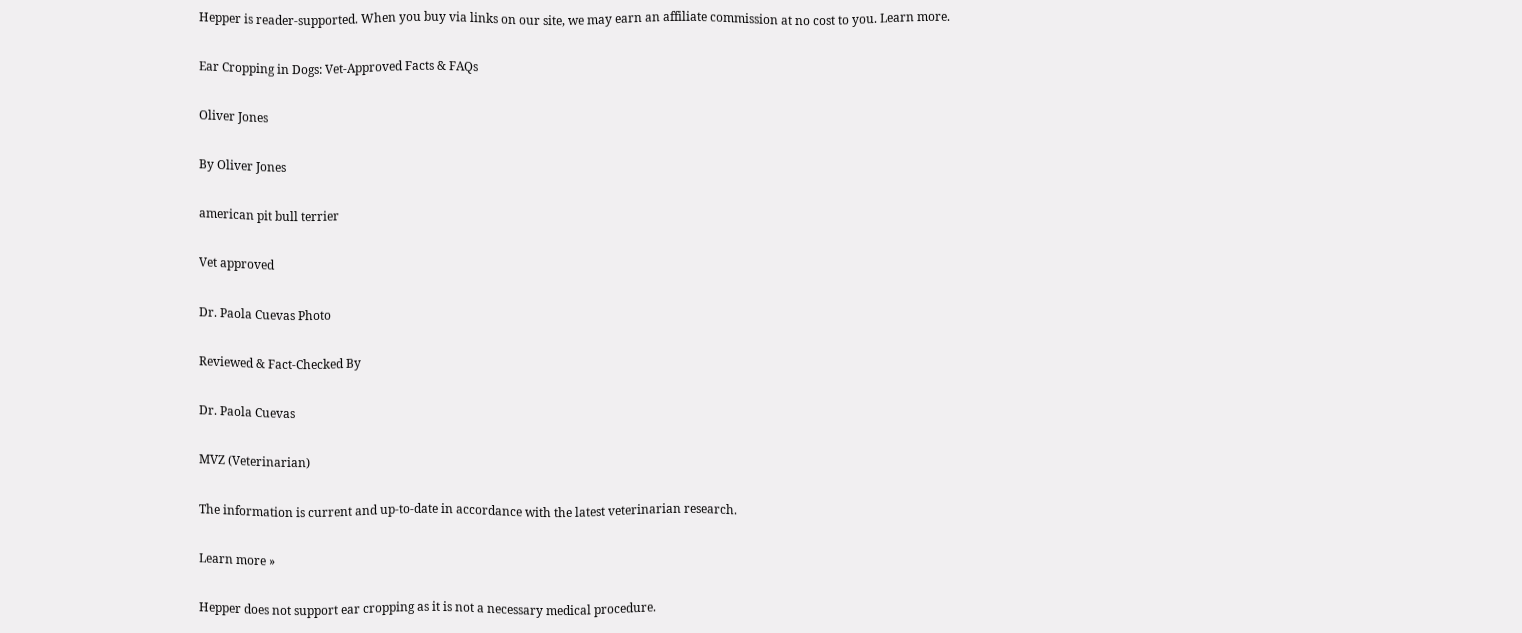Hepper is reader-supported. When you buy via links on our site, we may earn an affiliate commission at no cost to you. Learn more.

Ear Cropping in Dogs: Vet-Approved Facts & FAQs

Oliver Jones

By Oliver Jones

american pit bull terrier

Vet approved

Dr. Paola Cuevas Photo

Reviewed & Fact-Checked By

Dr. Paola Cuevas

MVZ (Veterinarian)

The information is current and up-to-date in accordance with the latest veterinarian research.

Learn more »

Hepper does not support ear cropping as it is not a necessary medical procedure.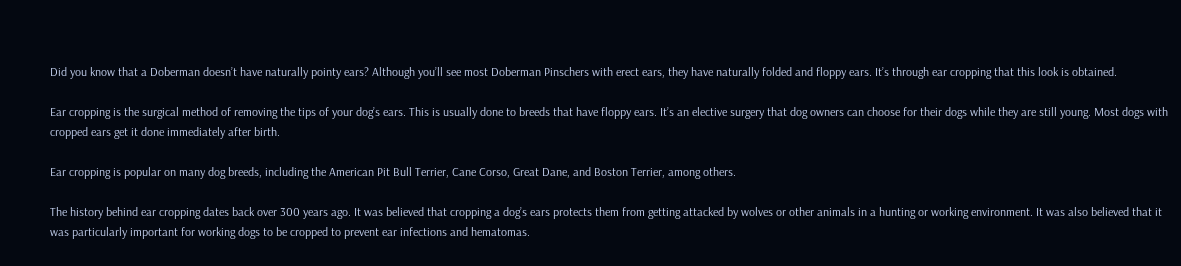Did you know that a Doberman doesn’t have naturally pointy ears? Although you’ll see most Doberman Pinschers with erect ears, they have naturally folded and floppy ears. It’s through ear cropping that this look is obtained.

Ear cropping is the surgical method of removing the tips of your dog’s ears. This is usually done to breeds that have floppy ears. It’s an elective surgery that dog owners can choose for their dogs while they are still young. Most dogs with cropped ears get it done immediately after birth.

Ear cropping is popular on many dog breeds, including the American Pit Bull Terrier, Cane Corso, Great Dane, and Boston Terrier, among others.

The history behind ear cropping dates back over 300 years ago. It was believed that cropping a dog’s ears protects them from getting attacked by wolves or other animals in a hunting or working environment. It was also believed that it was particularly important for working dogs to be cropped to prevent ear infections and hematomas.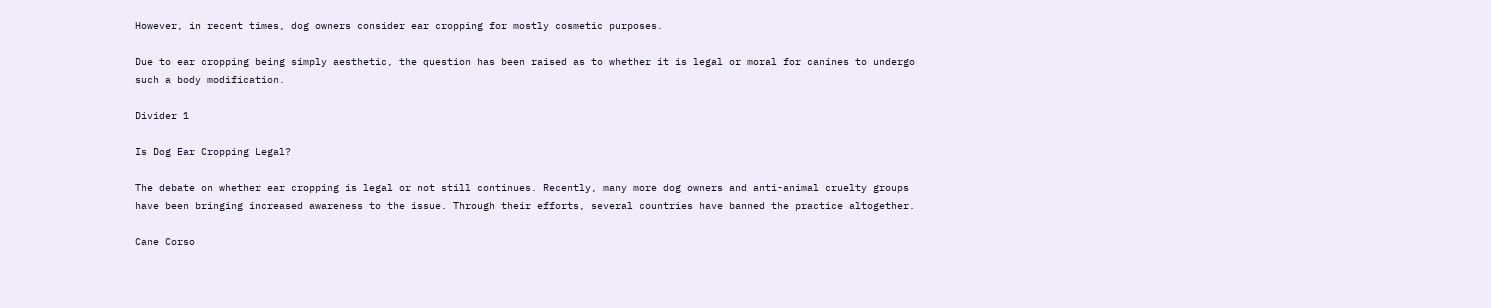However, in recent times, dog owners consider ear cropping for mostly cosmetic purposes.

Due to ear cropping being simply aesthetic, the question has been raised as to whether it is legal or moral for canines to undergo such a body modification.

Divider 1

Is Dog Ear Cropping Legal?

The debate on whether ear cropping is legal or not still continues. Recently, many more dog owners and anti-animal cruelty groups have been bringing increased awareness to the issue. Through their efforts, several countries have banned the practice altogether.

Cane Corso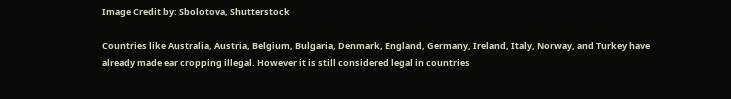Image Credit by: Sbolotova, Shutterstock

Countries like Australia, Austria, Belgium, Bulgaria, Denmark, England, Germany, Ireland, Italy, Norway, and Turkey have already made ear cropping illegal. However it is still considered legal in countries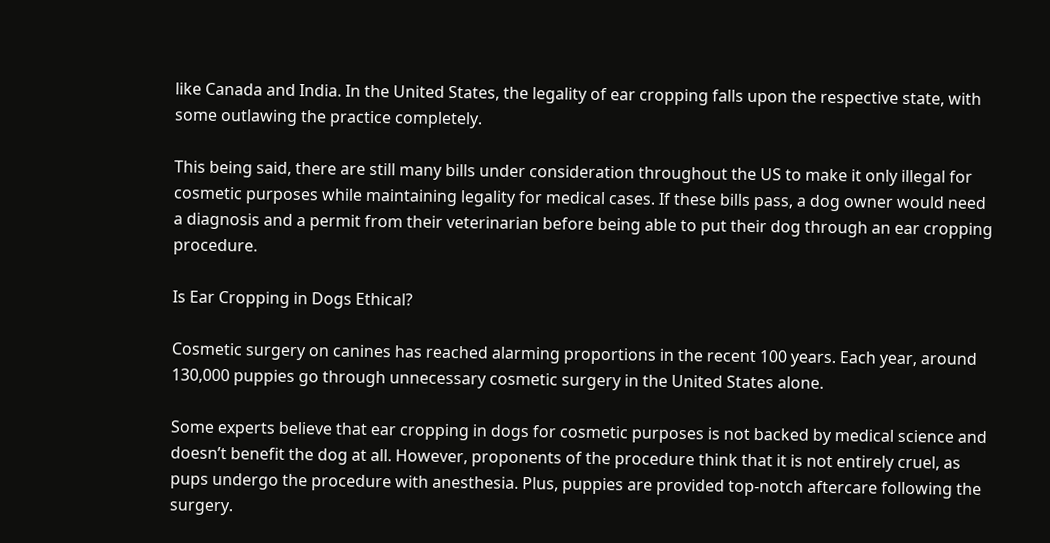like Canada and India. In the United States, the legality of ear cropping falls upon the respective state, with some outlawing the practice completely.

This being said, there are still many bills under consideration throughout the US to make it only illegal for cosmetic purposes while maintaining legality for medical cases. If these bills pass, a dog owner would need a diagnosis and a permit from their veterinarian before being able to put their dog through an ear cropping procedure.

Is Ear Cropping in Dogs Ethical?

Cosmetic surgery on canines has reached alarming proportions in the recent 100 years. Each year, around 130,000 puppies go through unnecessary cosmetic surgery in the United States alone.

Some experts believe that ear cropping in dogs for cosmetic purposes is not backed by medical science and doesn’t benefit the dog at all. However, proponents of the procedure think that it is not entirely cruel, as pups undergo the procedure with anesthesia. Plus, puppies are provided top-notch aftercare following the surgery.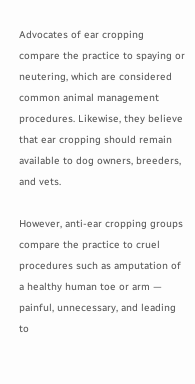Advocates of ear cropping compare the practice to spaying or neutering, which are considered common animal management procedures. Likewise, they believe that ear cropping should remain available to dog owners, breeders, and vets.

However, anti-ear cropping groups compare the practice to cruel procedures such as amputation of a healthy human toe or arm — painful, unnecessary, and leading to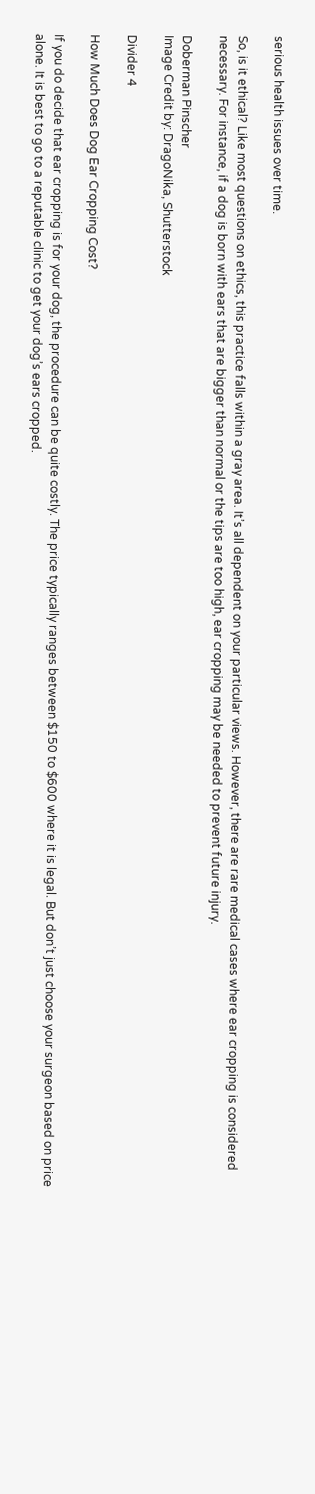serious health issues over time.

So, is it ethical? Like most questions on ethics, this practice falls within a gray area. It’s all dependent on your particular views. However, there are rare medical cases where ear cropping is considered necessary. For instance, if a dog is born with ears that are bigger than normal or the tips are too high, ear cropping may be needed to prevent future injury.

Doberman Pinscher
Image Credit by: DragoNika, Shutterstock

Divider 4

How Much Does Dog Ear Cropping Cost?

If you do decide that ear cropping is for your dog, the procedure can be quite costly. The price typically ranges between $150 to $600 where it is legal. But don’t just choose your surgeon based on price alone. It is best to go to a reputable clinic to get your dog’s ears cropped.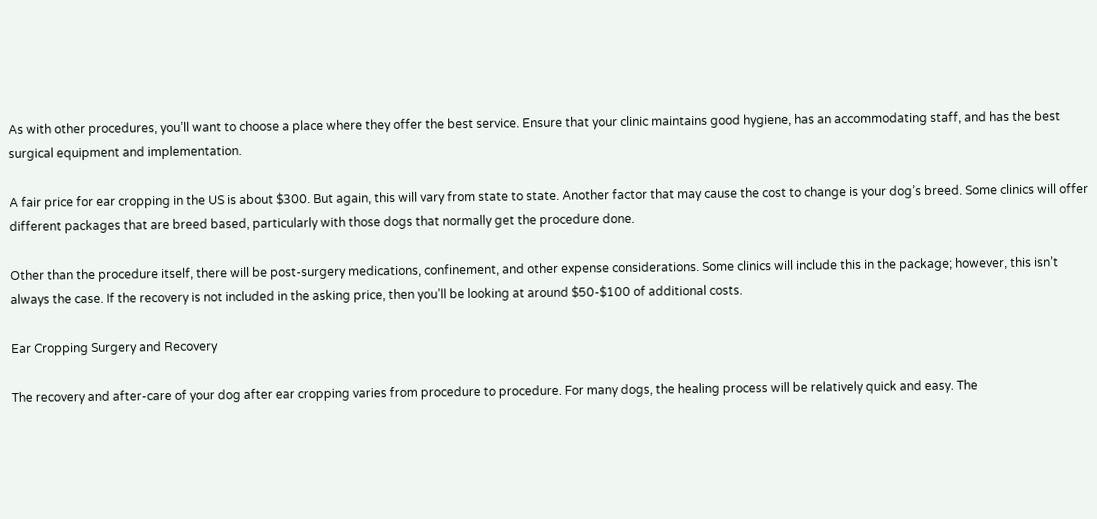As with other procedures, you’ll want to choose a place where they offer the best service. Ensure that your clinic maintains good hygiene, has an accommodating staff, and has the best surgical equipment and implementation.

A fair price for ear cropping in the US is about $300. But again, this will vary from state to state. Another factor that may cause the cost to change is your dog’s breed. Some clinics will offer different packages that are breed based, particularly with those dogs that normally get the procedure done.

Other than the procedure itself, there will be post-surgery medications, confinement, and other expense considerations. Some clinics will include this in the package; however, this isn’t always the case. If the recovery is not included in the asking price, then you’ll be looking at around $50-$100 of additional costs.

Ear Cropping Surgery and Recovery

The recovery and after-care of your dog after ear cropping varies from procedure to procedure. For many dogs, the healing process will be relatively quick and easy. The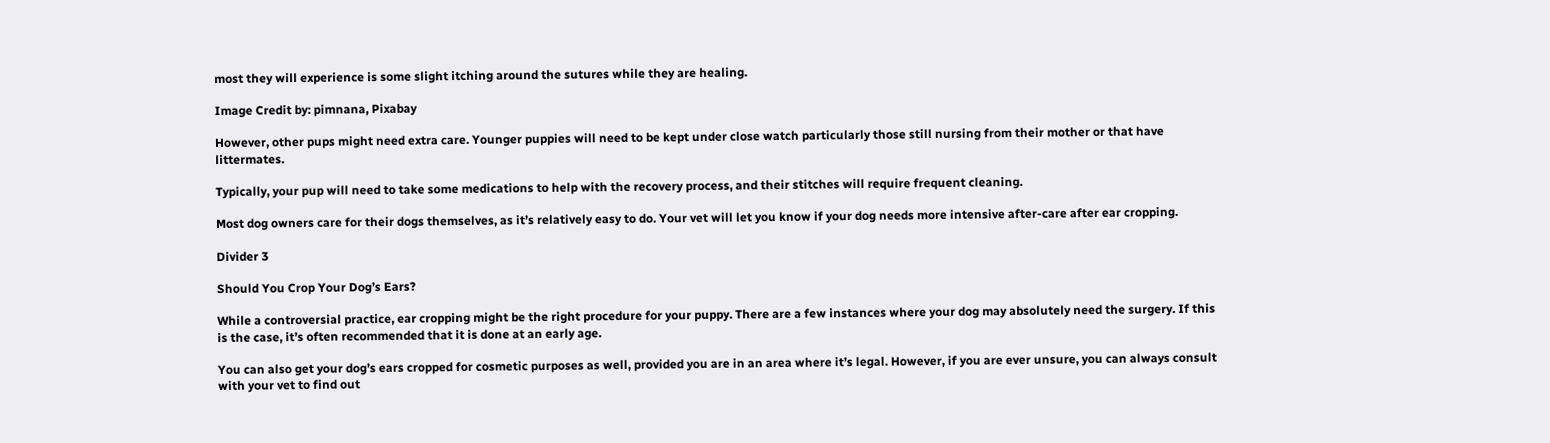most they will experience is some slight itching around the sutures while they are healing.

Image Credit by: pimnana, Pixabay

However, other pups might need extra care. Younger puppies will need to be kept under close watch particularly those still nursing from their mother or that have littermates.

Typically, your pup will need to take some medications to help with the recovery process, and their stitches will require frequent cleaning.

Most dog owners care for their dogs themselves, as it’s relatively easy to do. Your vet will let you know if your dog needs more intensive after-care after ear cropping.

Divider 3

Should You Crop Your Dog’s Ears?

While a controversial practice, ear cropping might be the right procedure for your puppy. There are a few instances where your dog may absolutely need the surgery. If this is the case, it’s often recommended that it is done at an early age.

You can also get your dog’s ears cropped for cosmetic purposes as well, provided you are in an area where it’s legal. However, if you are ever unsure, you can always consult with your vet to find out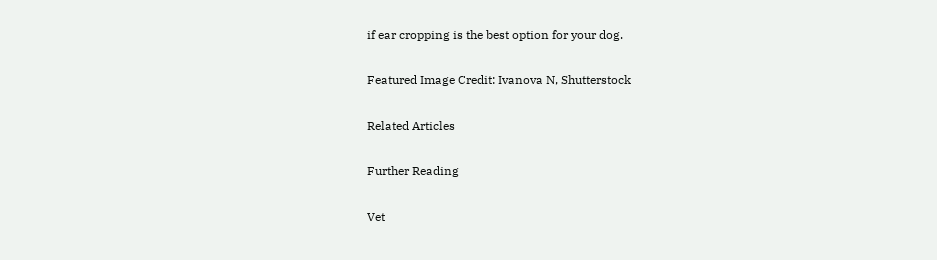if ear cropping is the best option for your dog.

Featured Image Credit: Ivanova N, Shutterstock

Related Articles

Further Reading

Vet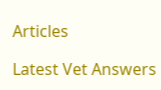Articles

Latest Vet Answers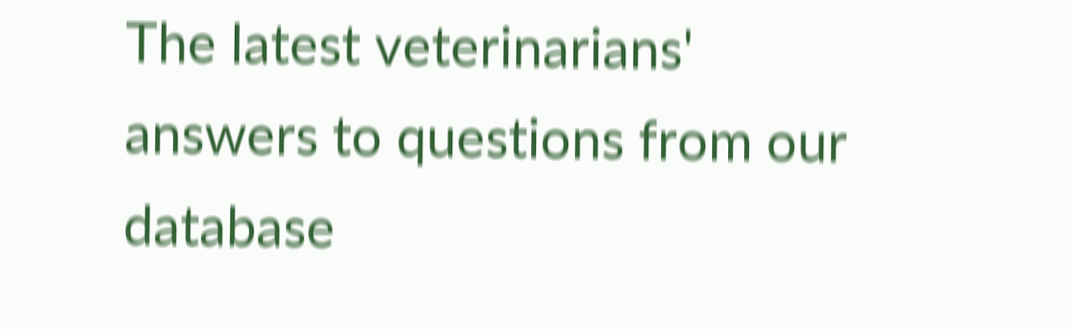The latest veterinarians' answers to questions from our database